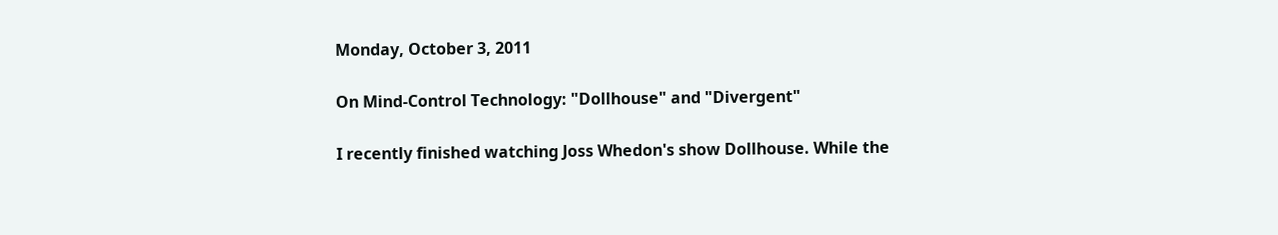Monday, October 3, 2011

On Mind-Control Technology: "Dollhouse" and "Divergent"

I recently finished watching Joss Whedon's show Dollhouse. While the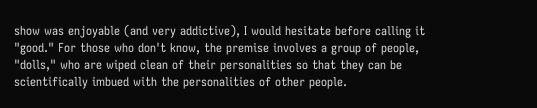show was enjoyable (and very addictive), I would hesitate before calling it "good." For those who don't know, the premise involves a group of people, "dolls," who are wiped clean of their personalities so that they can be scientifically imbued with the personalities of other people.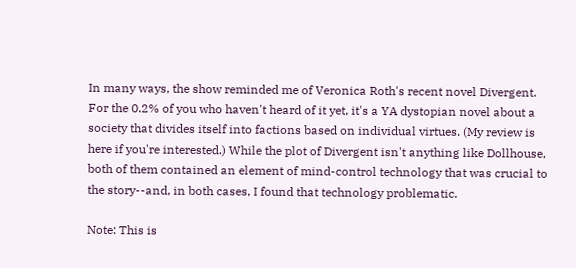In many ways, the show reminded me of Veronica Roth's recent novel Divergent. For the 0.2% of you who haven't heard of it yet, it's a YA dystopian novel about a society that divides itself into factions based on individual virtues. (My review is here if you're interested.) While the plot of Divergent isn't anything like Dollhouse, both of them contained an element of mind-control technology that was crucial to the story--and, in both cases, I found that technology problematic.

Note: This is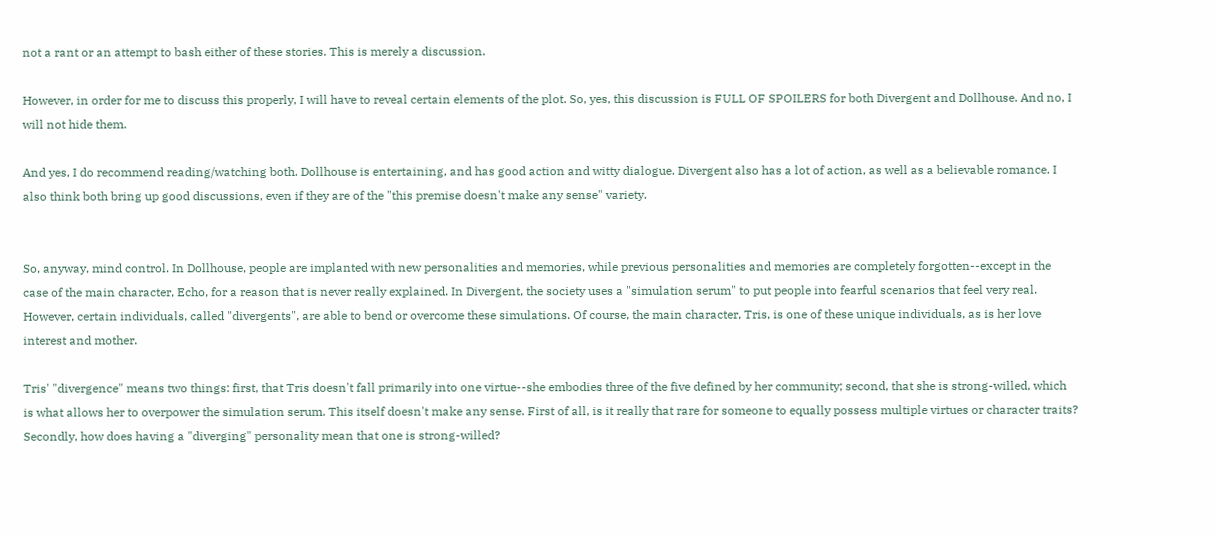not a rant or an attempt to bash either of these stories. This is merely a discussion.

However, in order for me to discuss this properly, I will have to reveal certain elements of the plot. So, yes, this discussion is FULL OF SPOILERS for both Divergent and Dollhouse. And no, I will not hide them.

And yes, I do recommend reading/watching both. Dollhouse is entertaining, and has good action and witty dialogue. Divergent also has a lot of action, as well as a believable romance. I also think both bring up good discussions, even if they are of the "this premise doesn't make any sense" variety.


So, anyway, mind control. In Dollhouse, people are implanted with new personalities and memories, while previous personalities and memories are completely forgotten--except in the case of the main character, Echo, for a reason that is never really explained. In Divergent, the society uses a "simulation serum" to put people into fearful scenarios that feel very real. However, certain individuals, called "divergents", are able to bend or overcome these simulations. Of course, the main character, Tris, is one of these unique individuals, as is her love interest and mother.

Tris' "divergence" means two things: first, that Tris doesn't fall primarily into one virtue--she embodies three of the five defined by her community; second, that she is strong-willed, which is what allows her to overpower the simulation serum. This itself doesn't make any sense. First of all, is it really that rare for someone to equally possess multiple virtues or character traits? Secondly, how does having a "diverging" personality mean that one is strong-willed?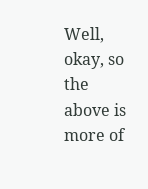Well, okay, so the above is more of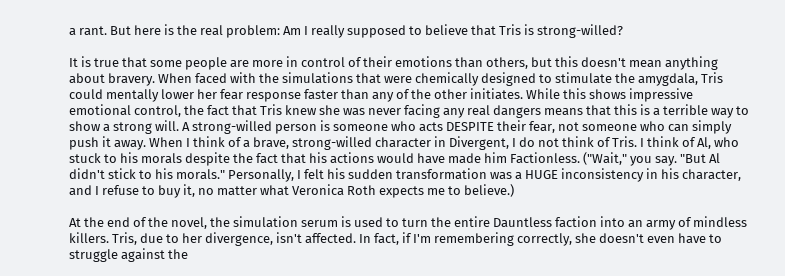a rant. But here is the real problem: Am I really supposed to believe that Tris is strong-willed?

It is true that some people are more in control of their emotions than others, but this doesn't mean anything about bravery. When faced with the simulations that were chemically designed to stimulate the amygdala, Tris could mentally lower her fear response faster than any of the other initiates. While this shows impressive emotional control, the fact that Tris knew she was never facing any real dangers means that this is a terrible way to show a strong will. A strong-willed person is someone who acts DESPITE their fear, not someone who can simply push it away. When I think of a brave, strong-willed character in Divergent, I do not think of Tris. I think of Al, who stuck to his morals despite the fact that his actions would have made him Factionless. ("Wait," you say. "But Al didn't stick to his morals." Personally, I felt his sudden transformation was a HUGE inconsistency in his character, and I refuse to buy it, no matter what Veronica Roth expects me to believe.)

At the end of the novel, the simulation serum is used to turn the entire Dauntless faction into an army of mindless killers. Tris, due to her divergence, isn't affected. In fact, if I'm remembering correctly, she doesn't even have to struggle against the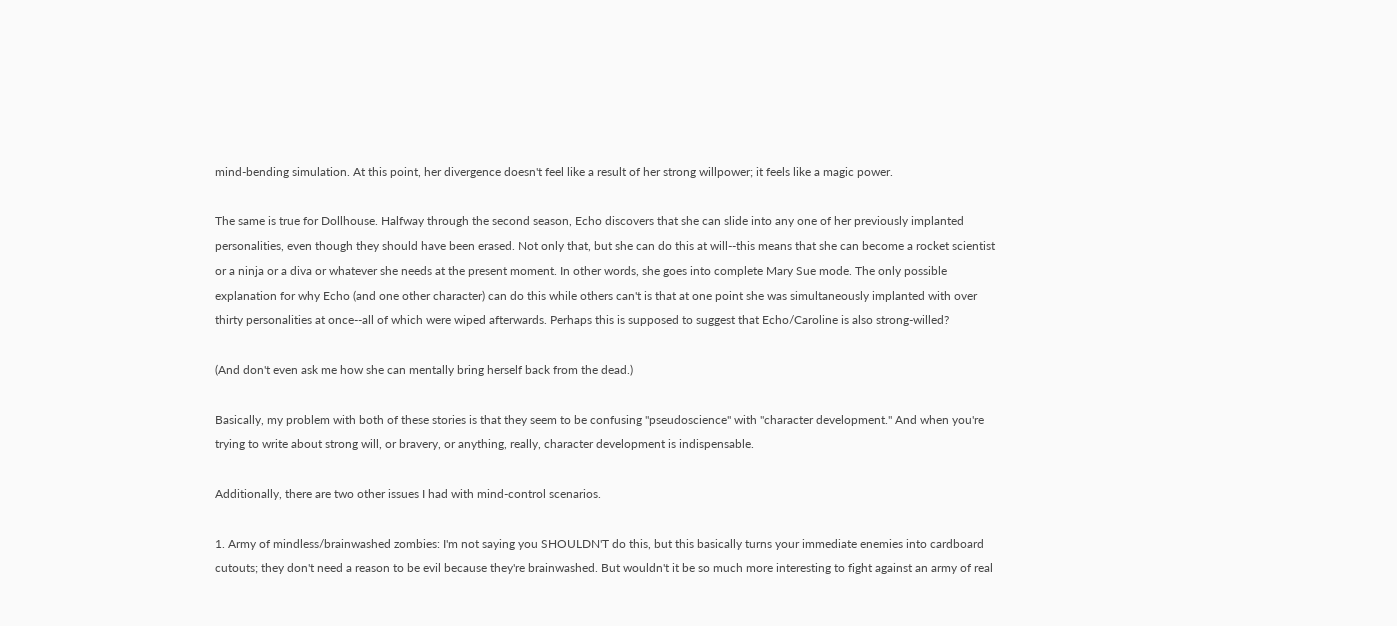mind-bending simulation. At this point, her divergence doesn't feel like a result of her strong willpower; it feels like a magic power.

The same is true for Dollhouse. Halfway through the second season, Echo discovers that she can slide into any one of her previously implanted personalities, even though they should have been erased. Not only that, but she can do this at will--this means that she can become a rocket scientist or a ninja or a diva or whatever she needs at the present moment. In other words, she goes into complete Mary Sue mode. The only possible explanation for why Echo (and one other character) can do this while others can't is that at one point she was simultaneously implanted with over thirty personalities at once--all of which were wiped afterwards. Perhaps this is supposed to suggest that Echo/Caroline is also strong-willed?

(And don't even ask me how she can mentally bring herself back from the dead.)

Basically, my problem with both of these stories is that they seem to be confusing "pseudoscience" with "character development." And when you're trying to write about strong will, or bravery, or anything, really, character development is indispensable.

Additionally, there are two other issues I had with mind-control scenarios.

1. Army of mindless/brainwashed zombies: I'm not saying you SHOULDN'T do this, but this basically turns your immediate enemies into cardboard cutouts; they don't need a reason to be evil because they're brainwashed. But wouldn't it be so much more interesting to fight against an army of real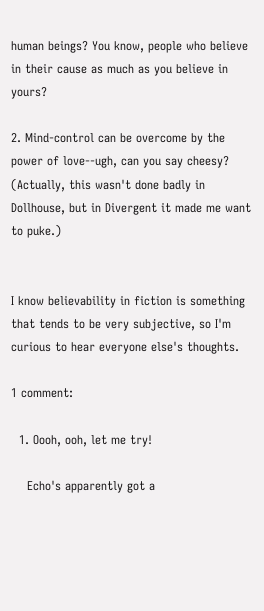human beings? You know, people who believe in their cause as much as you believe in yours?

2. Mind-control can be overcome by the power of love--ugh, can you say cheesy? (Actually, this wasn't done badly in Dollhouse, but in Divergent it made me want to puke.)


I know believability in fiction is something that tends to be very subjective, so I'm curious to hear everyone else's thoughts.

1 comment:

  1. Oooh, ooh, let me try!

    Echo's apparently got a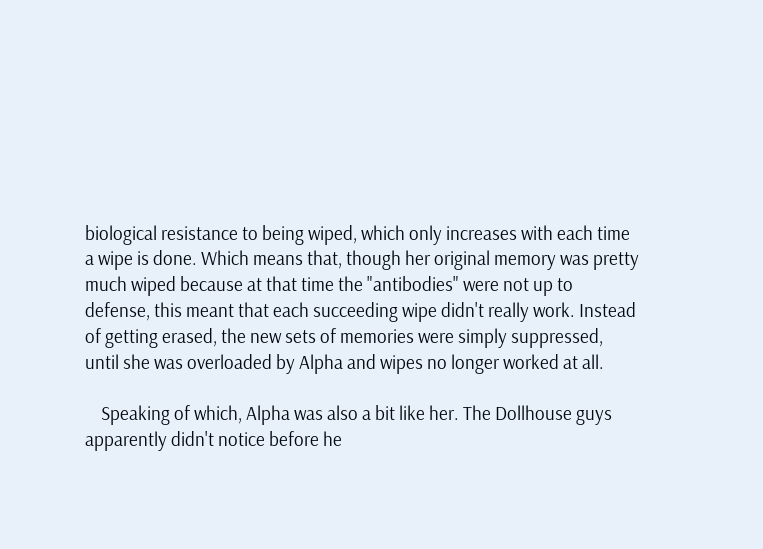biological resistance to being wiped, which only increases with each time a wipe is done. Which means that, though her original memory was pretty much wiped because at that time the "antibodies" were not up to defense, this meant that each succeeding wipe didn't really work. Instead of getting erased, the new sets of memories were simply suppressed, until she was overloaded by Alpha and wipes no longer worked at all.

    Speaking of which, Alpha was also a bit like her. The Dollhouse guys apparently didn't notice before he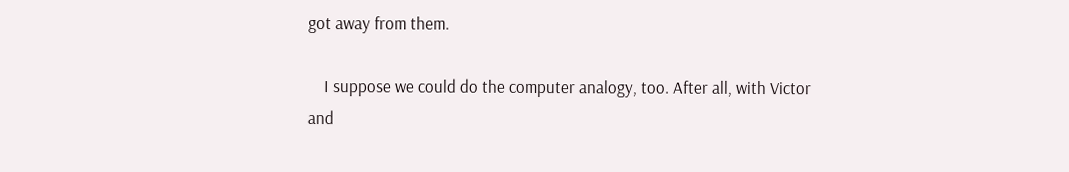got away from them.

    I suppose we could do the computer analogy, too. After all, with Victor and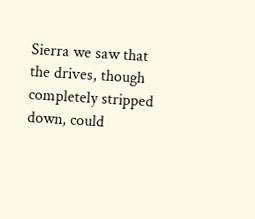Sierra we saw that the drives, though completely stripped down, could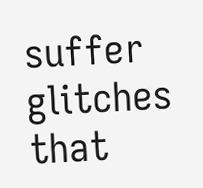suffer glitches that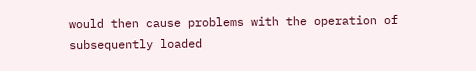would then cause problems with the operation of subsequently loaded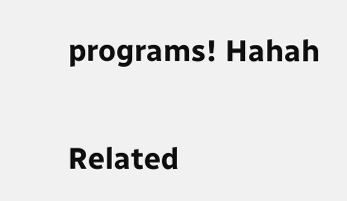programs! Hahah


Related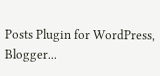Posts Plugin for WordPress, Blogger...